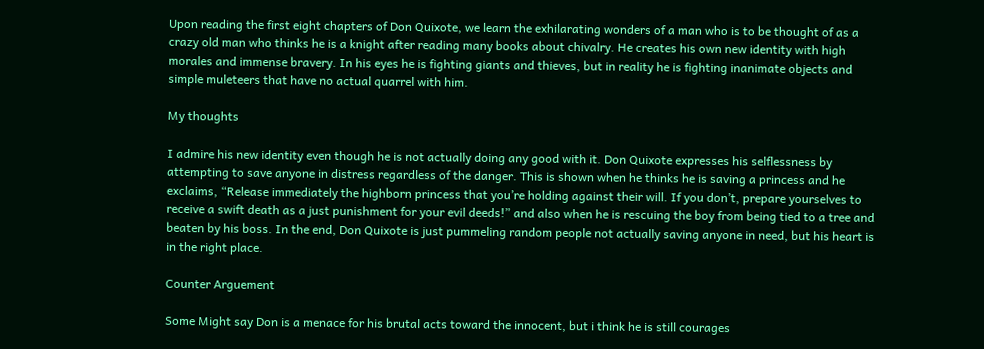Upon reading the first eight chapters of Don Quixote, we learn the exhilarating wonders of a man who is to be thought of as a crazy old man who thinks he is a knight after reading many books about chivalry. He creates his own new identity with high morales and immense bravery. In his eyes he is fighting giants and thieves, but in reality he is fighting inanimate objects and simple muleteers that have no actual quarrel with him.

My thoughts

I admire his new identity even though he is not actually doing any good with it. Don Quixote expresses his selflessness by attempting to save anyone in distress regardless of the danger. This is shown when he thinks he is saving a princess and he exclaims, “Release immediately the highborn princess that you’re holding against their will. If you don’t, prepare yourselves to receive a swift death as a just punishment for your evil deeds!” and also when he is rescuing the boy from being tied to a tree and beaten by his boss. In the end, Don Quixote is just pummeling random people not actually saving anyone in need, but his heart is in the right place.

Counter Arguement

Some Might say Don is a menace for his brutal acts toward the innocent, but i think he is still courages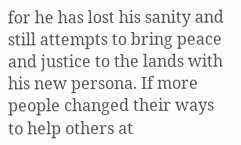for he has lost his sanity and still attempts to bring peace and justice to the lands with his new persona. If more people changed their ways to help others at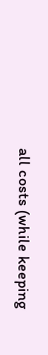all costs (while keeping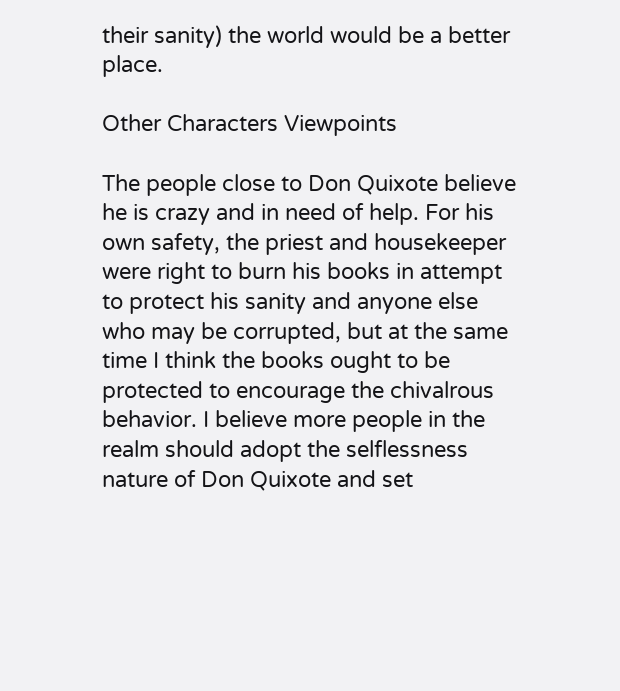their sanity) the world would be a better place.

Other Characters Viewpoints

The people close to Don Quixote believe he is crazy and in need of help. For his own safety, the priest and housekeeper were right to burn his books in attempt to protect his sanity and anyone else who may be corrupted, but at the same time I think the books ought to be protected to encourage the chivalrous behavior. I believe more people in the realm should adopt the selflessness nature of Don Quixote and set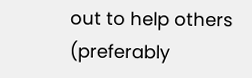out to help others (preferably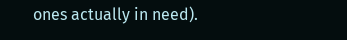ones actually in need).